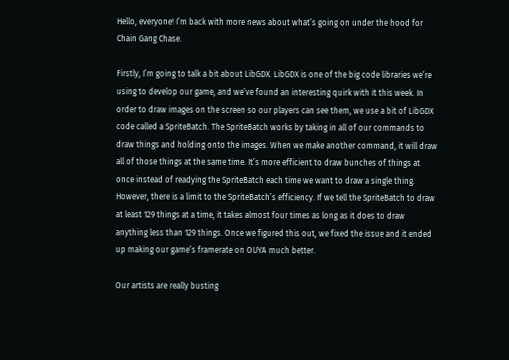Hello, everyone! I’m back with more news about what’s going on under the hood for Chain Gang Chase.

Firstly, I’m going to talk a bit about LibGDX. LibGDX is one of the big code libraries we’re using to develop our game, and we’ve found an interesting quirk with it this week. In order to draw images on the screen so our players can see them, we use a bit of LibGDX code called a SpriteBatch. The SpriteBatch works by taking in all of our commands to draw things and holding onto the images. When we make another command, it will draw all of those things at the same time. It’s more efficient to draw bunches of things at once instead of readying the SpriteBatch each time we want to draw a single thing. However, there is a limit to the SpriteBatch’s efficiency. If we tell the SpriteBatch to draw at least 129 things at a time, it takes almost four times as long as it does to draw anything less than 129 things. Once we figured this out, we fixed the issue and it ended up making our game’s framerate on OUYA much better.

Our artists are really busting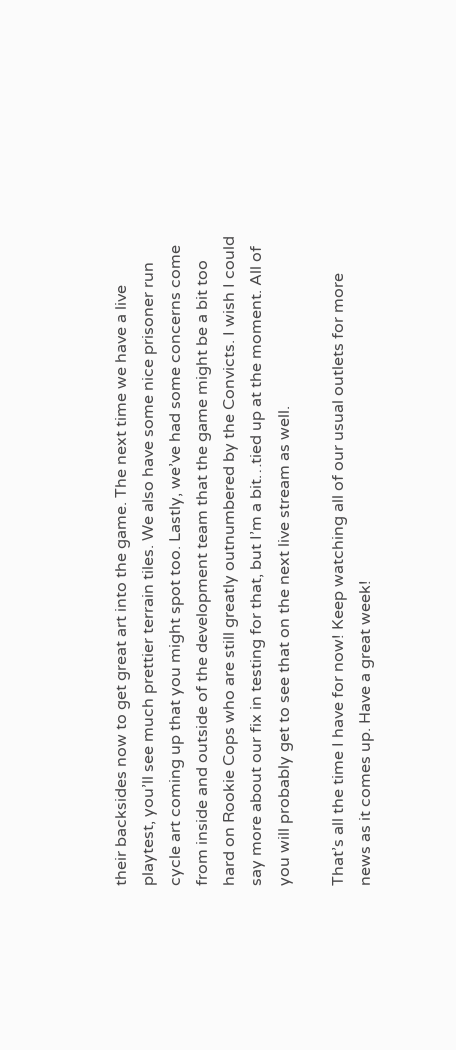their backsides now to get great art into the game. The next time we have a live playtest, you’ll see much prettier terrain tiles. We also have some nice prisoner run cycle art coming up that you might spot too. Lastly, we’ve had some concerns come from inside and outside of the development team that the game might be a bit too hard on Rookie Cops who are still greatly outnumbered by the Convicts. I wish I could say more about our fix in testing for that, but I’m a bit…tied up at the moment. All of you will probably get to see that on the next live stream as well.

That’s all the time I have for now! Keep watching all of our usual outlets for more news as it comes up. Have a great week!